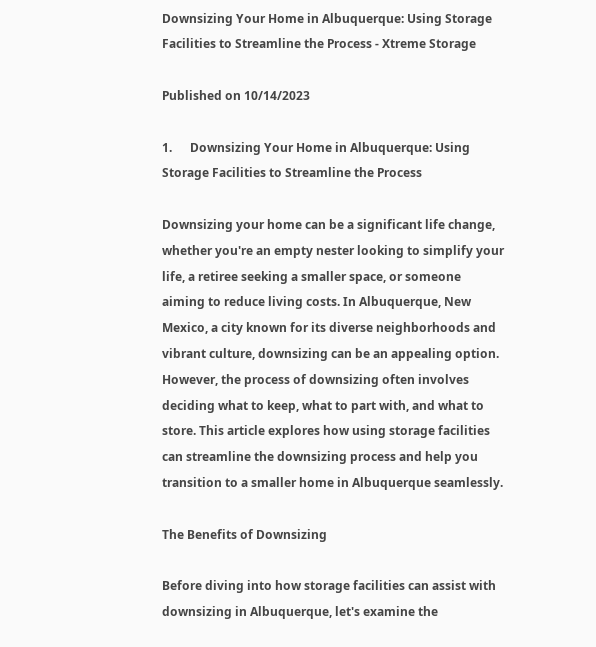Downsizing Your Home in Albuquerque: Using Storage Facilities to Streamline the Process - Xtreme Storage

Published on 10/14/2023

1.      Downsizing Your Home in Albuquerque: Using Storage Facilities to Streamline the Process

Downsizing your home can be a significant life change, whether you're an empty nester looking to simplify your life, a retiree seeking a smaller space, or someone aiming to reduce living costs. In Albuquerque, New Mexico, a city known for its diverse neighborhoods and vibrant culture, downsizing can be an appealing option. However, the process of downsizing often involves deciding what to keep, what to part with, and what to store. This article explores how using storage facilities can streamline the downsizing process and help you transition to a smaller home in Albuquerque seamlessly.

The Benefits of Downsizing

Before diving into how storage facilities can assist with downsizing in Albuquerque, let's examine the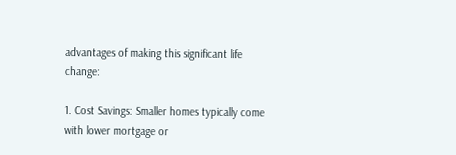advantages of making this significant life change:

1. Cost Savings: Smaller homes typically come with lower mortgage or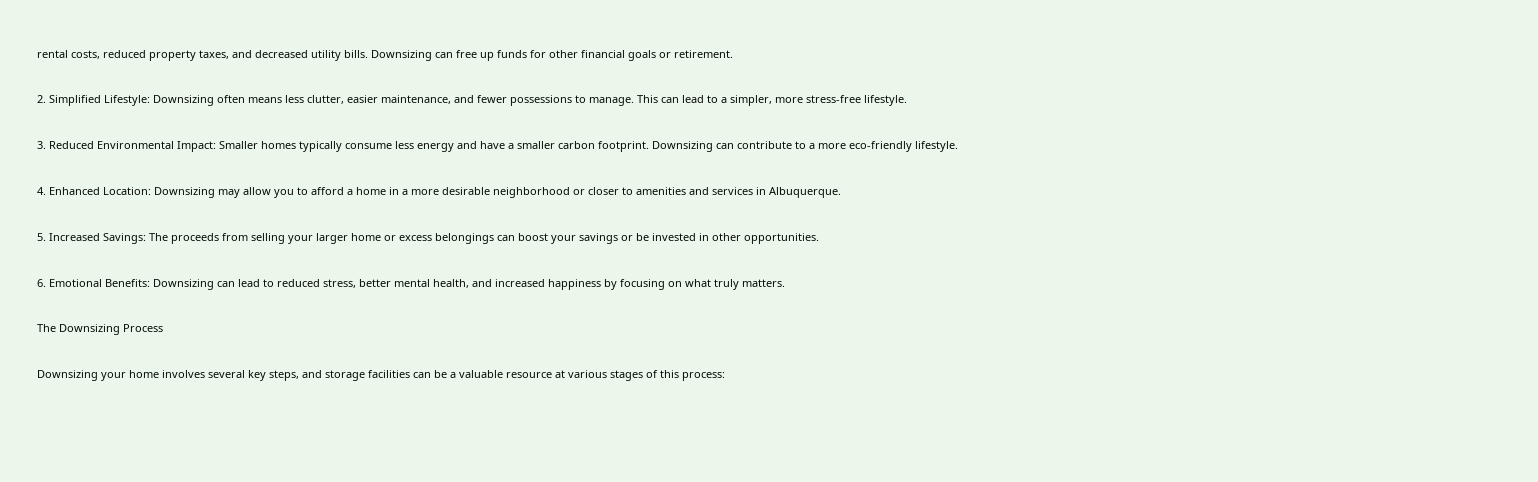rental costs, reduced property taxes, and decreased utility bills. Downsizing can free up funds for other financial goals or retirement.

2. Simplified Lifestyle: Downsizing often means less clutter, easier maintenance, and fewer possessions to manage. This can lead to a simpler, more stress-free lifestyle.

3. Reduced Environmental Impact: Smaller homes typically consume less energy and have a smaller carbon footprint. Downsizing can contribute to a more eco-friendly lifestyle.

4. Enhanced Location: Downsizing may allow you to afford a home in a more desirable neighborhood or closer to amenities and services in Albuquerque.

5. Increased Savings: The proceeds from selling your larger home or excess belongings can boost your savings or be invested in other opportunities.

6. Emotional Benefits: Downsizing can lead to reduced stress, better mental health, and increased happiness by focusing on what truly matters.

The Downsizing Process

Downsizing your home involves several key steps, and storage facilities can be a valuable resource at various stages of this process: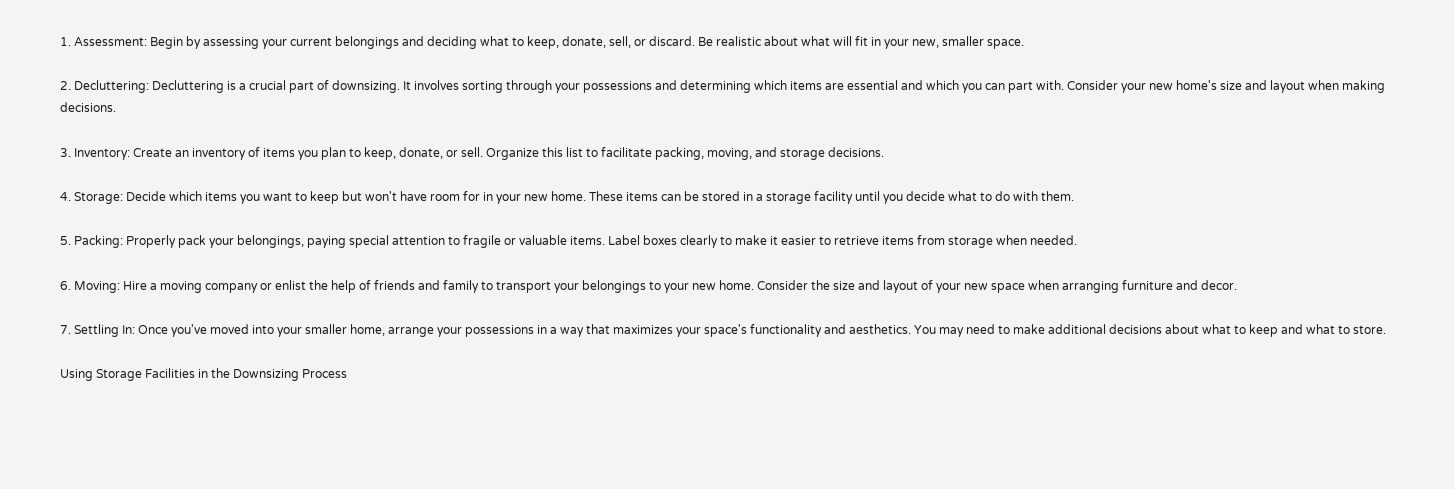1. Assessment: Begin by assessing your current belongings and deciding what to keep, donate, sell, or discard. Be realistic about what will fit in your new, smaller space.

2. Decluttering: Decluttering is a crucial part of downsizing. It involves sorting through your possessions and determining which items are essential and which you can part with. Consider your new home's size and layout when making decisions.

3. Inventory: Create an inventory of items you plan to keep, donate, or sell. Organize this list to facilitate packing, moving, and storage decisions.

4. Storage: Decide which items you want to keep but won't have room for in your new home. These items can be stored in a storage facility until you decide what to do with them.

5. Packing: Properly pack your belongings, paying special attention to fragile or valuable items. Label boxes clearly to make it easier to retrieve items from storage when needed.

6. Moving: Hire a moving company or enlist the help of friends and family to transport your belongings to your new home. Consider the size and layout of your new space when arranging furniture and decor.

7. Settling In: Once you've moved into your smaller home, arrange your possessions in a way that maximizes your space's functionality and aesthetics. You may need to make additional decisions about what to keep and what to store.

Using Storage Facilities in the Downsizing Process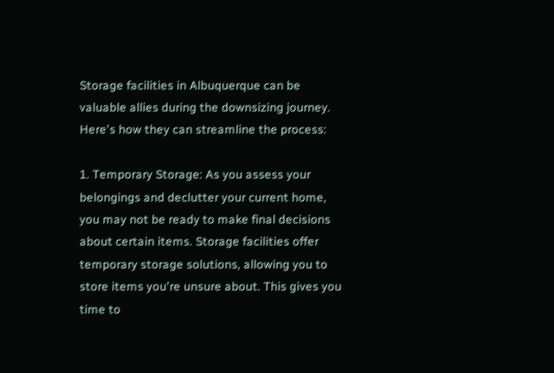Storage facilities in Albuquerque can be valuable allies during the downsizing journey. Here's how they can streamline the process:

1. Temporary Storage: As you assess your belongings and declutter your current home, you may not be ready to make final decisions about certain items. Storage facilities offer temporary storage solutions, allowing you to store items you're unsure about. This gives you time to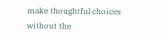make thoughtful choices without the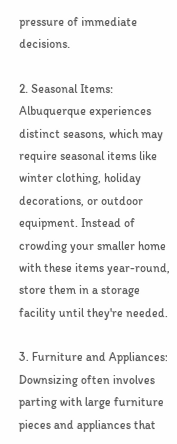pressure of immediate decisions.

2. Seasonal Items: Albuquerque experiences distinct seasons, which may require seasonal items like winter clothing, holiday decorations, or outdoor equipment. Instead of crowding your smaller home with these items year-round, store them in a storage facility until they're needed.

3. Furniture and Appliances: Downsizing often involves parting with large furniture pieces and appliances that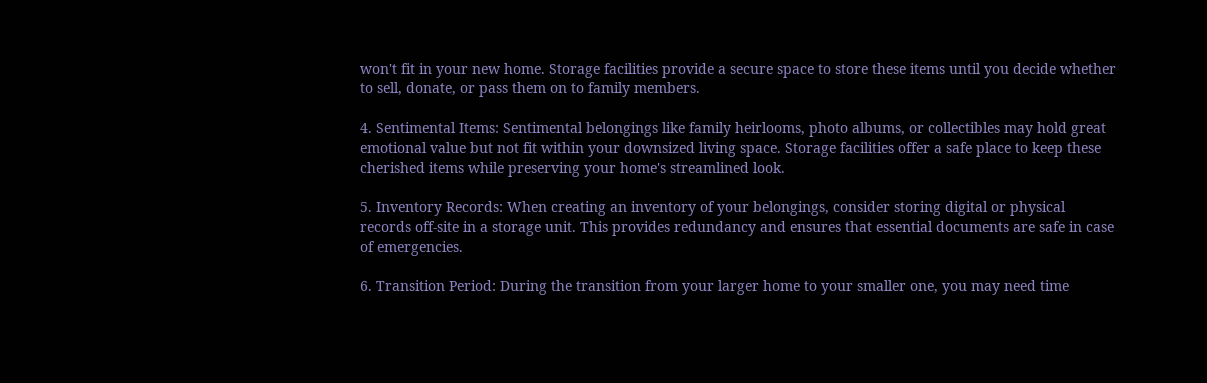won't fit in your new home. Storage facilities provide a secure space to store these items until you decide whether to sell, donate, or pass them on to family members.

4. Sentimental Items: Sentimental belongings like family heirlooms, photo albums, or collectibles may hold great emotional value but not fit within your downsized living space. Storage facilities offer a safe place to keep these cherished items while preserving your home's streamlined look.

5. Inventory Records: When creating an inventory of your belongings, consider storing digital or physical records off-site in a storage unit. This provides redundancy and ensures that essential documents are safe in case of emergencies.

6. Transition Period: During the transition from your larger home to your smaller one, you may need time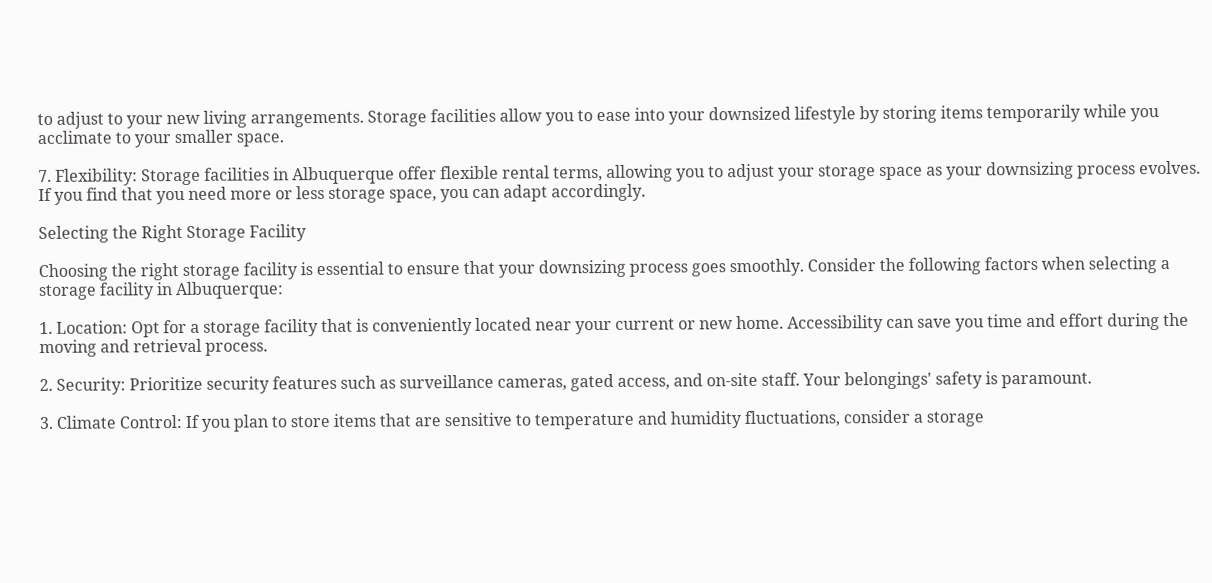to adjust to your new living arrangements. Storage facilities allow you to ease into your downsized lifestyle by storing items temporarily while you acclimate to your smaller space.

7. Flexibility: Storage facilities in Albuquerque offer flexible rental terms, allowing you to adjust your storage space as your downsizing process evolves. If you find that you need more or less storage space, you can adapt accordingly.

Selecting the Right Storage Facility

Choosing the right storage facility is essential to ensure that your downsizing process goes smoothly. Consider the following factors when selecting a storage facility in Albuquerque:

1. Location: Opt for a storage facility that is conveniently located near your current or new home. Accessibility can save you time and effort during the moving and retrieval process.

2. Security: Prioritize security features such as surveillance cameras, gated access, and on-site staff. Your belongings' safety is paramount.

3. Climate Control: If you plan to store items that are sensitive to temperature and humidity fluctuations, consider a storage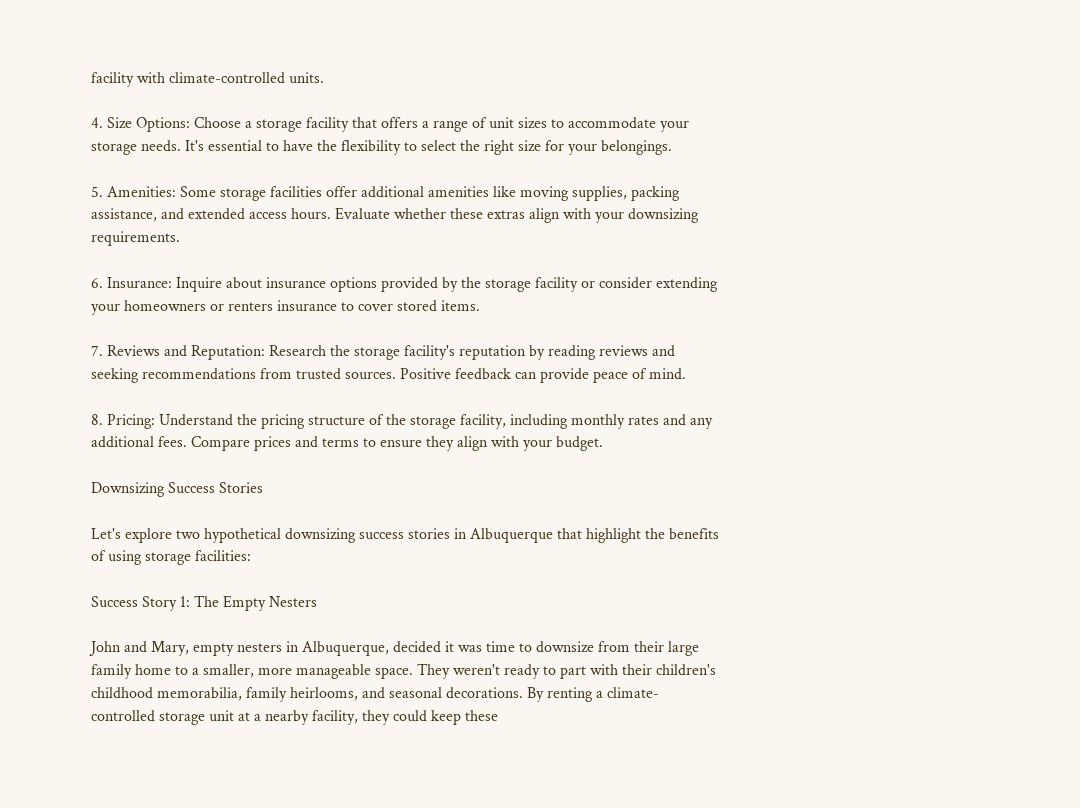facility with climate-controlled units.

4. Size Options: Choose a storage facility that offers a range of unit sizes to accommodate your storage needs. It's essential to have the flexibility to select the right size for your belongings.

5. Amenities: Some storage facilities offer additional amenities like moving supplies, packing assistance, and extended access hours. Evaluate whether these extras align with your downsizing requirements.

6. Insurance: Inquire about insurance options provided by the storage facility or consider extending your homeowners or renters insurance to cover stored items.

7. Reviews and Reputation: Research the storage facility's reputation by reading reviews and seeking recommendations from trusted sources. Positive feedback can provide peace of mind.

8. Pricing: Understand the pricing structure of the storage facility, including monthly rates and any additional fees. Compare prices and terms to ensure they align with your budget.

Downsizing Success Stories

Let's explore two hypothetical downsizing success stories in Albuquerque that highlight the benefits of using storage facilities:

Success Story 1: The Empty Nesters

John and Mary, empty nesters in Albuquerque, decided it was time to downsize from their large family home to a smaller, more manageable space. They weren't ready to part with their children's childhood memorabilia, family heirlooms, and seasonal decorations. By renting a climate-controlled storage unit at a nearby facility, they could keep these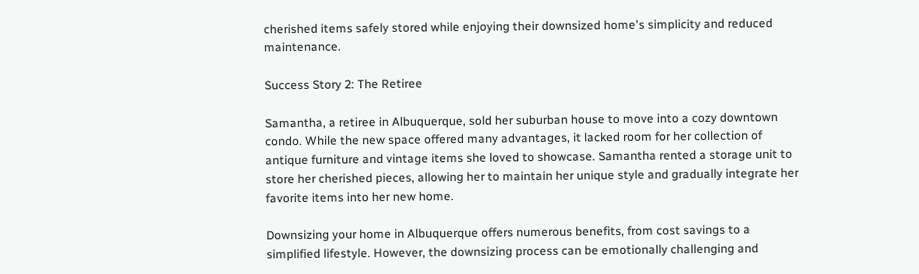cherished items safely stored while enjoying their downsized home's simplicity and reduced maintenance.

Success Story 2: The Retiree

Samantha, a retiree in Albuquerque, sold her suburban house to move into a cozy downtown condo. While the new space offered many advantages, it lacked room for her collection of antique furniture and vintage items she loved to showcase. Samantha rented a storage unit to store her cherished pieces, allowing her to maintain her unique style and gradually integrate her favorite items into her new home.

Downsizing your home in Albuquerque offers numerous benefits, from cost savings to a simplified lifestyle. However, the downsizing process can be emotionally challenging and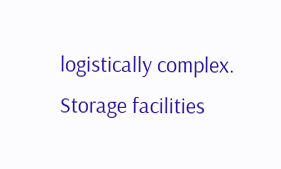logistically complex. Storage facilities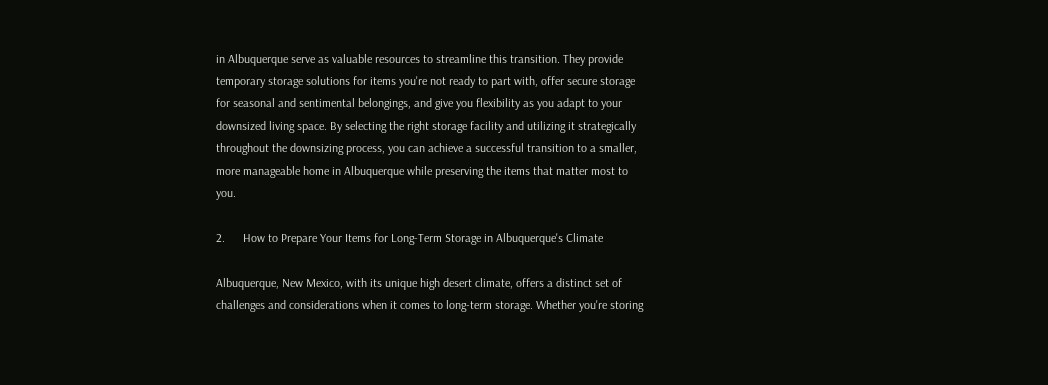in Albuquerque serve as valuable resources to streamline this transition. They provide temporary storage solutions for items you're not ready to part with, offer secure storage for seasonal and sentimental belongings, and give you flexibility as you adapt to your downsized living space. By selecting the right storage facility and utilizing it strategically throughout the downsizing process, you can achieve a successful transition to a smaller, more manageable home in Albuquerque while preserving the items that matter most to you.

2.      How to Prepare Your Items for Long-Term Storage in Albuquerque's Climate

Albuquerque, New Mexico, with its unique high desert climate, offers a distinct set of challenges and considerations when it comes to long-term storage. Whether you're storing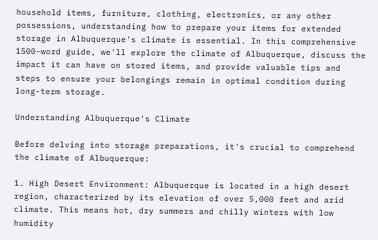household items, furniture, clothing, electronics, or any other possessions, understanding how to prepare your items for extended storage in Albuquerque's climate is essential. In this comprehensive 1500-word guide, we'll explore the climate of Albuquerque, discuss the impact it can have on stored items, and provide valuable tips and steps to ensure your belongings remain in optimal condition during long-term storage.

Understanding Albuquerque's Climate

Before delving into storage preparations, it's crucial to comprehend the climate of Albuquerque:

1. High Desert Environment: Albuquerque is located in a high desert region, characterized by its elevation of over 5,000 feet and arid climate. This means hot, dry summers and chilly winters with low humidity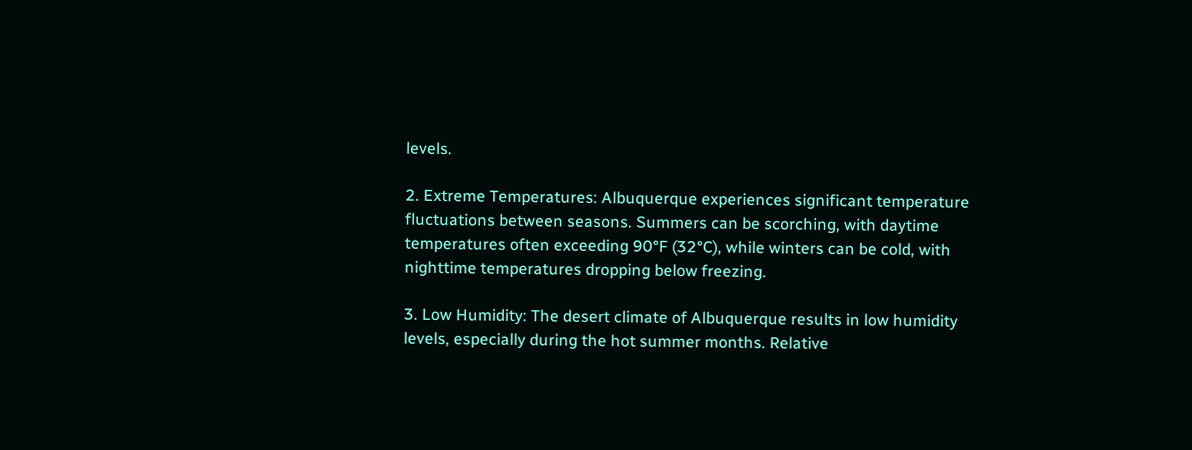levels.

2. Extreme Temperatures: Albuquerque experiences significant temperature fluctuations between seasons. Summers can be scorching, with daytime temperatures often exceeding 90°F (32°C), while winters can be cold, with nighttime temperatures dropping below freezing.

3. Low Humidity: The desert climate of Albuquerque results in low humidity levels, especially during the hot summer months. Relative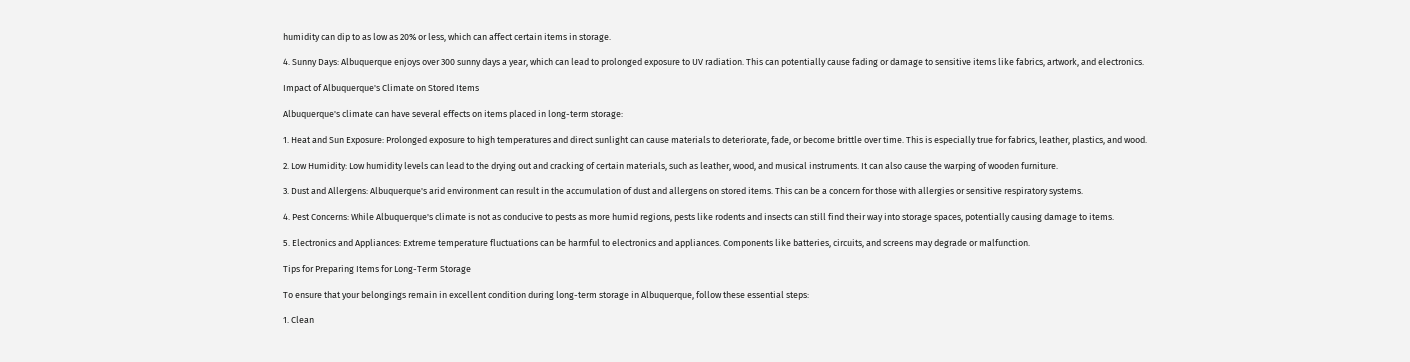humidity can dip to as low as 20% or less, which can affect certain items in storage.

4. Sunny Days: Albuquerque enjoys over 300 sunny days a year, which can lead to prolonged exposure to UV radiation. This can potentially cause fading or damage to sensitive items like fabrics, artwork, and electronics.

Impact of Albuquerque's Climate on Stored Items

Albuquerque's climate can have several effects on items placed in long-term storage:

1. Heat and Sun Exposure: Prolonged exposure to high temperatures and direct sunlight can cause materials to deteriorate, fade, or become brittle over time. This is especially true for fabrics, leather, plastics, and wood.

2. Low Humidity: Low humidity levels can lead to the drying out and cracking of certain materials, such as leather, wood, and musical instruments. It can also cause the warping of wooden furniture.

3. Dust and Allergens: Albuquerque's arid environment can result in the accumulation of dust and allergens on stored items. This can be a concern for those with allergies or sensitive respiratory systems.

4. Pest Concerns: While Albuquerque's climate is not as conducive to pests as more humid regions, pests like rodents and insects can still find their way into storage spaces, potentially causing damage to items.

5. Electronics and Appliances: Extreme temperature fluctuations can be harmful to electronics and appliances. Components like batteries, circuits, and screens may degrade or malfunction.

Tips for Preparing Items for Long-Term Storage

To ensure that your belongings remain in excellent condition during long-term storage in Albuquerque, follow these essential steps:

1. Clean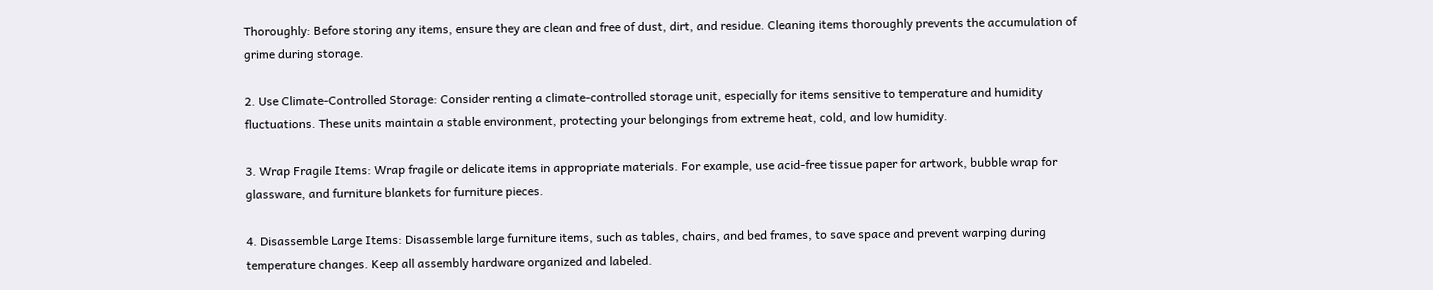Thoroughly: Before storing any items, ensure they are clean and free of dust, dirt, and residue. Cleaning items thoroughly prevents the accumulation of grime during storage.

2. Use Climate-Controlled Storage: Consider renting a climate-controlled storage unit, especially for items sensitive to temperature and humidity fluctuations. These units maintain a stable environment, protecting your belongings from extreme heat, cold, and low humidity.

3. Wrap Fragile Items: Wrap fragile or delicate items in appropriate materials. For example, use acid-free tissue paper for artwork, bubble wrap for glassware, and furniture blankets for furniture pieces.

4. Disassemble Large Items: Disassemble large furniture items, such as tables, chairs, and bed frames, to save space and prevent warping during temperature changes. Keep all assembly hardware organized and labeled.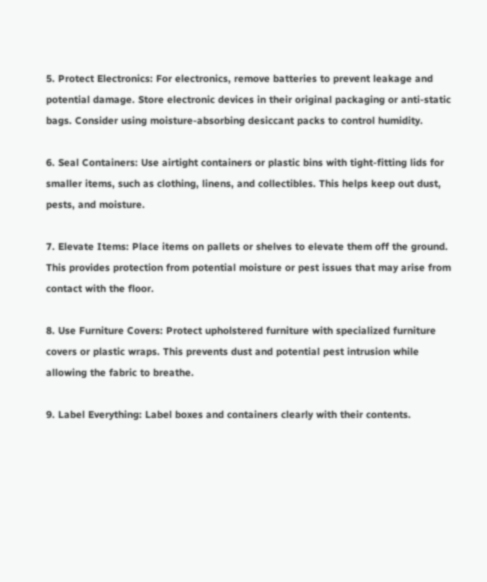5. Protect Electronics: For electronics, remove batteries to prevent leakage and potential damage. Store electronic devices in their original packaging or anti-static bags. Consider using moisture-absorbing desiccant packs to control humidity.

6. Seal Containers: Use airtight containers or plastic bins with tight-fitting lids for smaller items, such as clothing, linens, and collectibles. This helps keep out dust, pests, and moisture.

7. Elevate Items: Place items on pallets or shelves to elevate them off the ground. This provides protection from potential moisture or pest issues that may arise from contact with the floor.

8. Use Furniture Covers: Protect upholstered furniture with specialized furniture covers or plastic wraps. This prevents dust and potential pest intrusion while allowing the fabric to breathe.

9. Label Everything: Label boxes and containers clearly with their contents.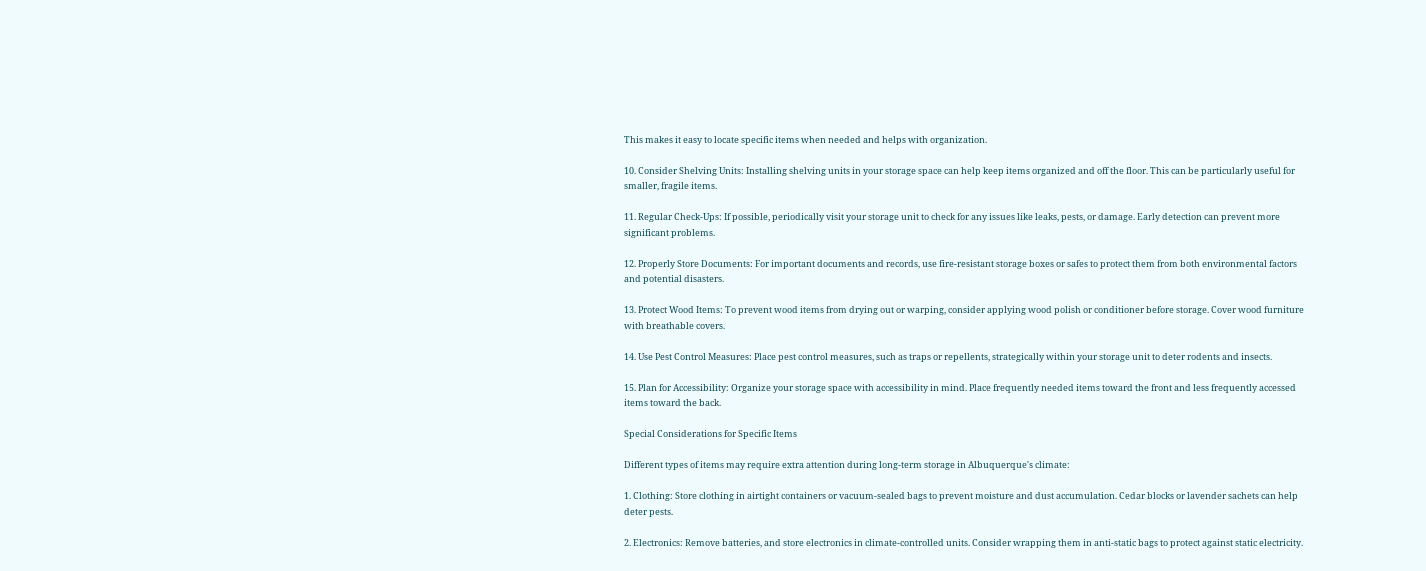This makes it easy to locate specific items when needed and helps with organization.

10. Consider Shelving Units: Installing shelving units in your storage space can help keep items organized and off the floor. This can be particularly useful for smaller, fragile items.

11. Regular Check-Ups: If possible, periodically visit your storage unit to check for any issues like leaks, pests, or damage. Early detection can prevent more significant problems.

12. Properly Store Documents: For important documents and records, use fire-resistant storage boxes or safes to protect them from both environmental factors and potential disasters.

13. Protect Wood Items: To prevent wood items from drying out or warping, consider applying wood polish or conditioner before storage. Cover wood furniture with breathable covers.

14. Use Pest Control Measures: Place pest control measures, such as traps or repellents, strategically within your storage unit to deter rodents and insects.

15. Plan for Accessibility: Organize your storage space with accessibility in mind. Place frequently needed items toward the front and less frequently accessed items toward the back.

Special Considerations for Specific Items

Different types of items may require extra attention during long-term storage in Albuquerque's climate:

1. Clothing: Store clothing in airtight containers or vacuum-sealed bags to prevent moisture and dust accumulation. Cedar blocks or lavender sachets can help deter pests.

2. Electronics: Remove batteries, and store electronics in climate-controlled units. Consider wrapping them in anti-static bags to protect against static electricity.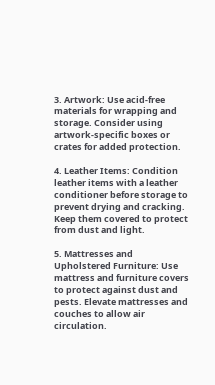3. Artwork: Use acid-free materials for wrapping and storage. Consider using artwork-specific boxes or crates for added protection.

4. Leather Items: Condition leather items with a leather conditioner before storage to prevent drying and cracking. Keep them covered to protect from dust and light.

5. Mattresses and Upholstered Furniture: Use mattress and furniture covers to protect against dust and pests. Elevate mattresses and couches to allow air circulation.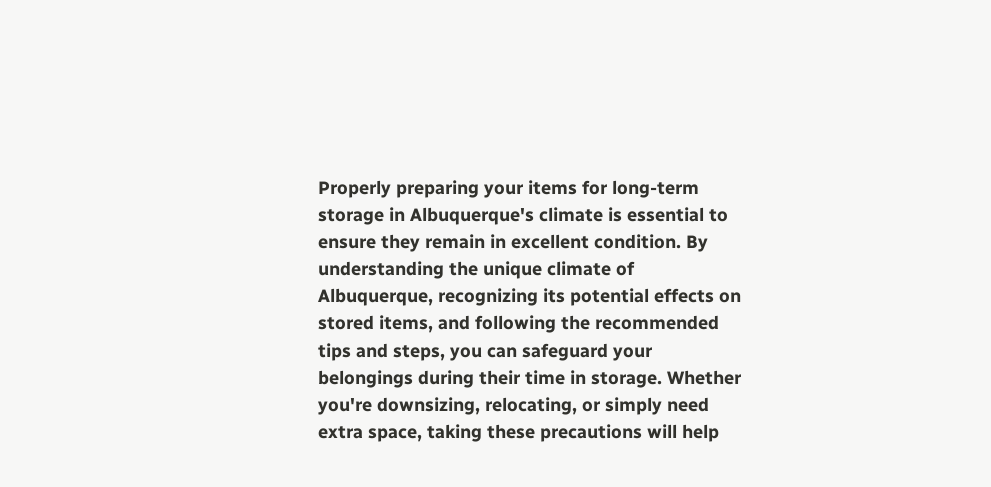Properly preparing your items for long-term storage in Albuquerque's climate is essential to ensure they remain in excellent condition. By understanding the unique climate of Albuquerque, recognizing its potential effects on stored items, and following the recommended tips and steps, you can safeguard your belongings during their time in storage. Whether you're downsizing, relocating, or simply need extra space, taking these precautions will help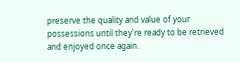preserve the quality and value of your possessions until they're ready to be retrieved and enjoyed once again.